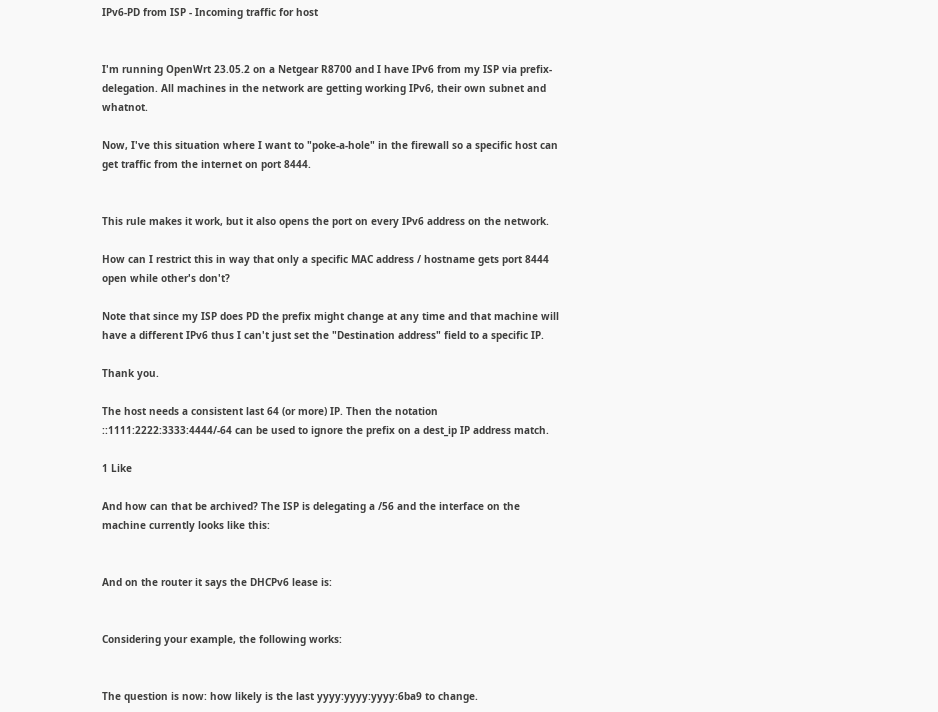IPv6-PD from ISP - Incoming traffic for host


I'm running OpenWrt 23.05.2 on a Netgear R8700 and I have IPv6 from my ISP via prefix-delegation. All machines in the network are getting working IPv6, their own subnet and whatnot.

Now, I've this situation where I want to "poke-a-hole" in the firewall so a specific host can get traffic from the internet on port 8444.


This rule makes it work, but it also opens the port on every IPv6 address on the network.

How can I restrict this in way that only a specific MAC address / hostname gets port 8444 open while other's don't?

Note that since my ISP does PD the prefix might change at any time and that machine will have a different IPv6 thus I can't just set the "Destination address" field to a specific IP.

Thank you.

The host needs a consistent last 64 (or more) IP. Then the notation ::1111:2222:3333:4444/-64 can be used to ignore the prefix on a dest_ip IP address match.

1 Like

And how can that be archived? The ISP is delegating a /56 and the interface on the machine currently looks like this:


And on the router it says the DHCPv6 lease is:


Considering your example, the following works:


The question is now: how likely is the last yyyy:yyyy:yyyy:6ba9 to change.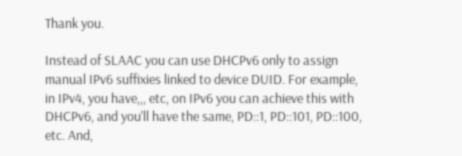Thank you.

Instead of SLAAC you can use DHCPv6 only to assign manual IPv6 suffixies linked to device DUID. For example, in IPv4, you have,,, etc, on IPv6 you can achieve this with DHCPv6, and you'll have the same, PD::1, PD::101, PD::100, etc. And,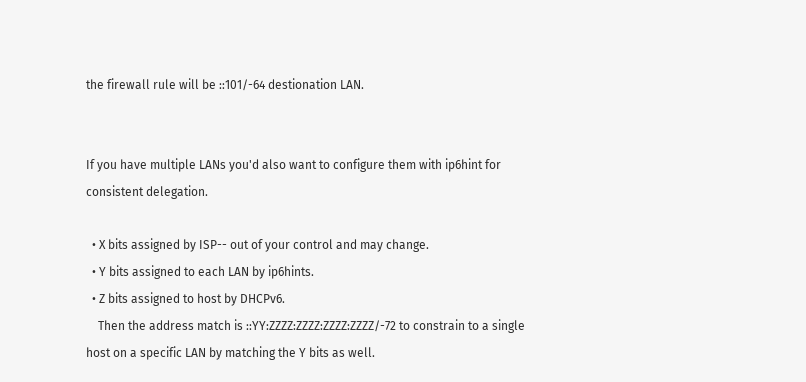the firewall rule will be ::101/-64 destionation LAN.


If you have multiple LANs you'd also want to configure them with ip6hint for consistent delegation.

  • X bits assigned by ISP-- out of your control and may change.
  • Y bits assigned to each LAN by ip6hints.
  • Z bits assigned to host by DHCPv6.
    Then the address match is ::YY:ZZZZ:ZZZZ:ZZZZ:ZZZZ/-72 to constrain to a single host on a specific LAN by matching the Y bits as well.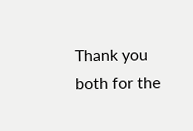Thank you both for the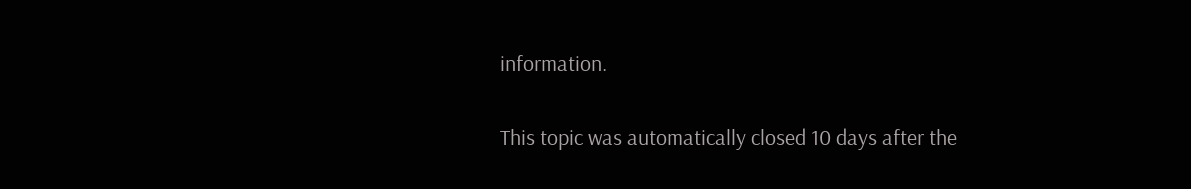information.

This topic was automatically closed 10 days after the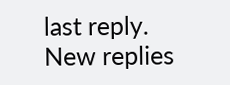last reply. New replies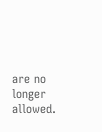are no longer allowed.